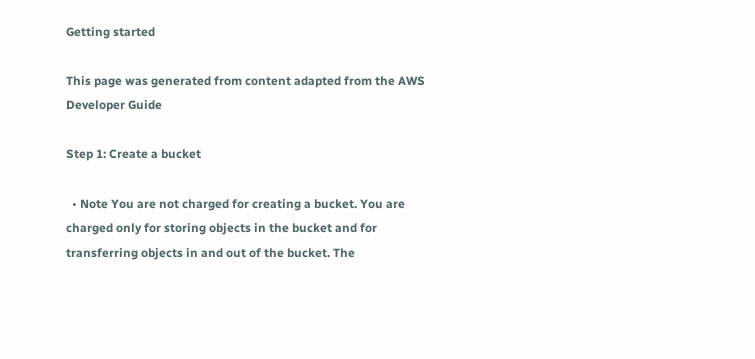Getting started

This page was generated from content adapted from the AWS Developer Guide

Step 1: Create a bucket

  • Note You are not charged for creating a bucket. You are charged only for storing objects in the bucket and for transferring objects in and out of the bucket. The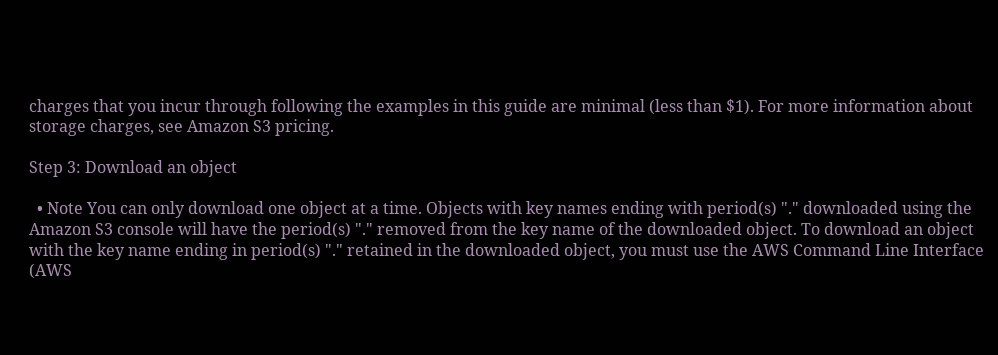charges that you incur through following the examples in this guide are minimal (less than $1). For more information about storage charges, see Amazon S3 pricing.

Step 3: Download an object

  • Note You can only download one object at a time. Objects with key names ending with period(s) "." downloaded using the Amazon S3 console will have the period(s) "." removed from the key name of the downloaded object. To download an object with the key name ending in period(s) "." retained in the downloaded object, you must use the AWS Command Line Interface (AWS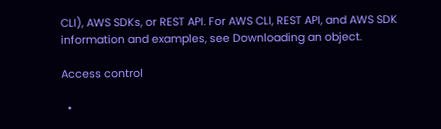CLI), AWS SDKs, or REST API. For AWS CLI, REST API, and AWS SDK information and examples, see Downloading an object.

Access control

  •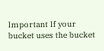Important If your bucket uses the bucket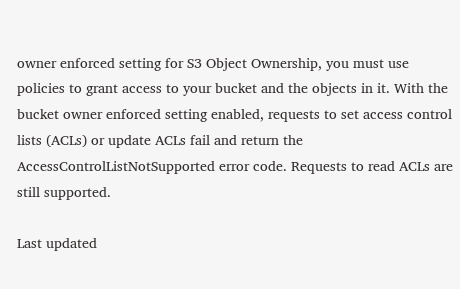owner enforced setting for S3 Object Ownership, you must use policies to grant access to your bucket and the objects in it. With the bucket owner enforced setting enabled, requests to set access control lists (ACLs) or update ACLs fail and return the AccessControlListNotSupported error code. Requests to read ACLs are still supported.

Last updated